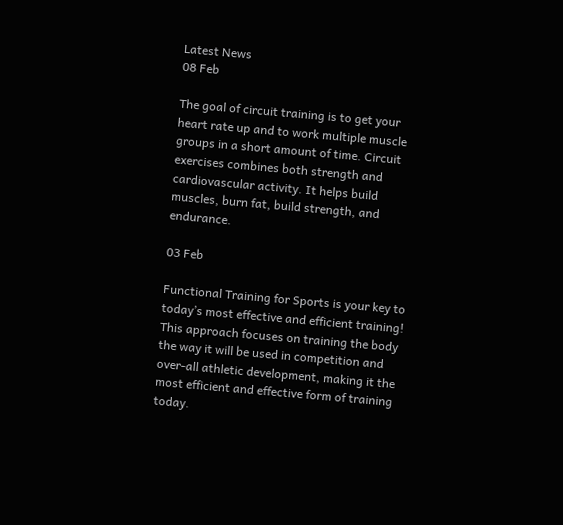Latest News
08 Feb

The goal of circuit training is to get your heart rate up and to work multiple muscle groups in a short amount of time. Circuit exercises combines both strength and cardiovascular activity. It helps build muscles, burn fat, build strength, and endurance.

03 Feb

Functional Training for Sports is your key to today’s most effective and efficient training! This approach focuses on training the body the way it will be used in competition and over-all athletic development, making it the most efficient and effective form of training today.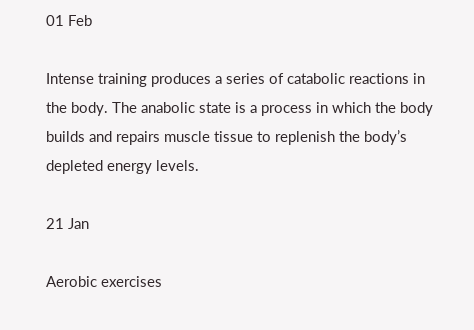01 Feb

Intense training produces a series of catabolic reactions in the body. The anabolic state is a process in which the body builds and repairs muscle tissue to replenish the body’s depleted energy levels.

21 Jan

Aerobic exercises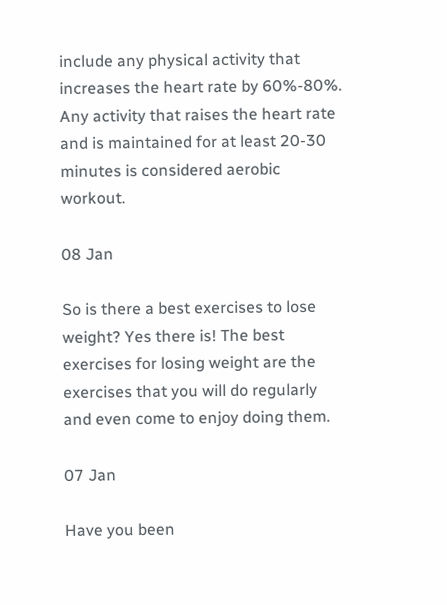include any physical activity that increases the heart rate by 60%-80%. Any activity that raises the heart rate and is maintained for at least 20-30 minutes is considered aerobic workout.

08 Jan

So is there a best exercises to lose weight? Yes there is! The best exercises for losing weight are the exercises that you will do regularly and even come to enjoy doing them.

07 Jan

Have you been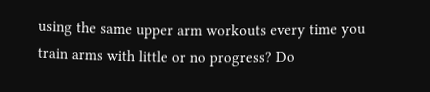using the same upper arm workouts every time you train arms with little or no progress? Do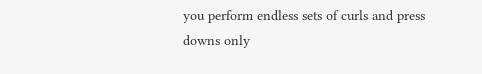you perform endless sets of curls and press downs only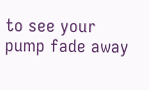to see your pump fade away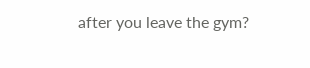after you leave the gym?